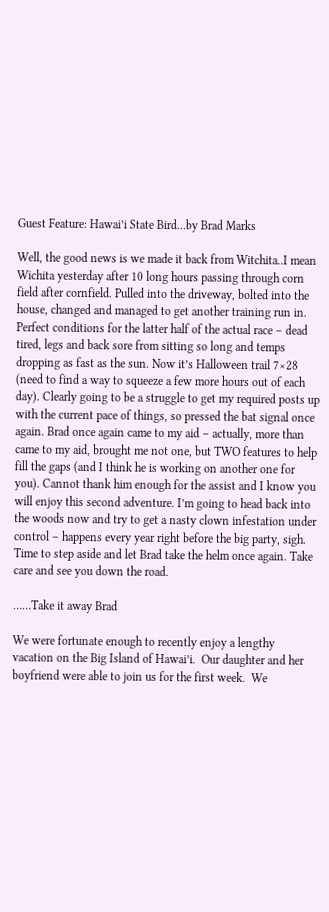Guest Feature: Hawai’i State Bird…by Brad Marks

Well, the good news is we made it back from Witchita..I mean Wichita yesterday after 10 long hours passing through corn field after cornfield. Pulled into the driveway, bolted into the house, changed and managed to get another training run in. Perfect conditions for the latter half of the actual race – dead tired, legs and back sore from sitting so long and temps dropping as fast as the sun. Now it’s Halloween trail 7×28 (need to find a way to squeeze a few more hours out of each day). Clearly going to be a struggle to get my required posts up with the current pace of things, so pressed the bat signal once again. Brad once again came to my aid – actually, more than came to my aid, brought me not one, but TWO features to help fill the gaps (and I think he is working on another one for you). Cannot thank him enough for the assist and I know you will enjoy this second adventure. I’m going to head back into the woods now and try to get a nasty clown infestation under control – happens every year right before the big party, sigh. Time to step aside and let Brad take the helm once again. Take care and see you down the road.

……Take it away Brad

We were fortunate enough to recently enjoy a lengthy vacation on the Big Island of Hawai’i.  Our daughter and her boyfriend were able to join us for the first week.  We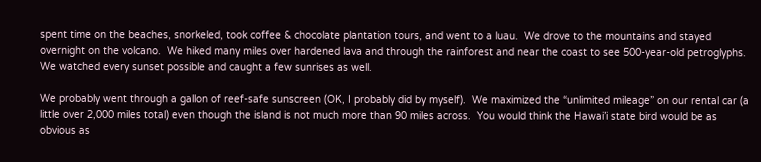spent time on the beaches, snorkeled, took coffee & chocolate plantation tours, and went to a luau.  We drove to the mountains and stayed overnight on the volcano.  We hiked many miles over hardened lava and through the rainforest and near the coast to see 500-year-old petroglyphs.  We watched every sunset possible and caught a few sunrises as well.

We probably went through a gallon of reef-safe sunscreen (OK, I probably did by myself).  We maximized the “unlimited mileage” on our rental car (a little over 2,000 miles total) even though the island is not much more than 90 miles across.  You would think the Hawai’i state bird would be as obvious as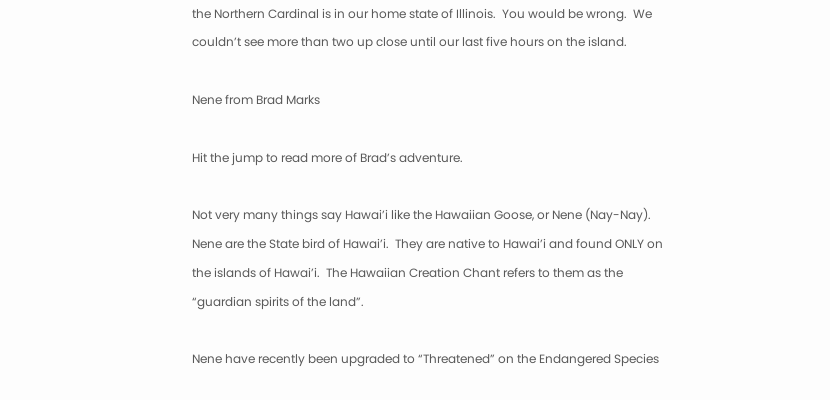the Northern Cardinal is in our home state of Illinois.  You would be wrong.  We couldn’t see more than two up close until our last five hours on the island.

Nene from Brad Marks

Hit the jump to read more of Brad’s adventure.

Not very many things say Hawai’i like the Hawaiian Goose, or Nene (Nay-Nay).  Nene are the State bird of Hawai’i.  They are native to Hawai’i and found ONLY on the islands of Hawai’i.  The Hawaiian Creation Chant refers to them as the “guardian spirits of the land”.

Nene have recently been upgraded to “Threatened” on the Endangered Species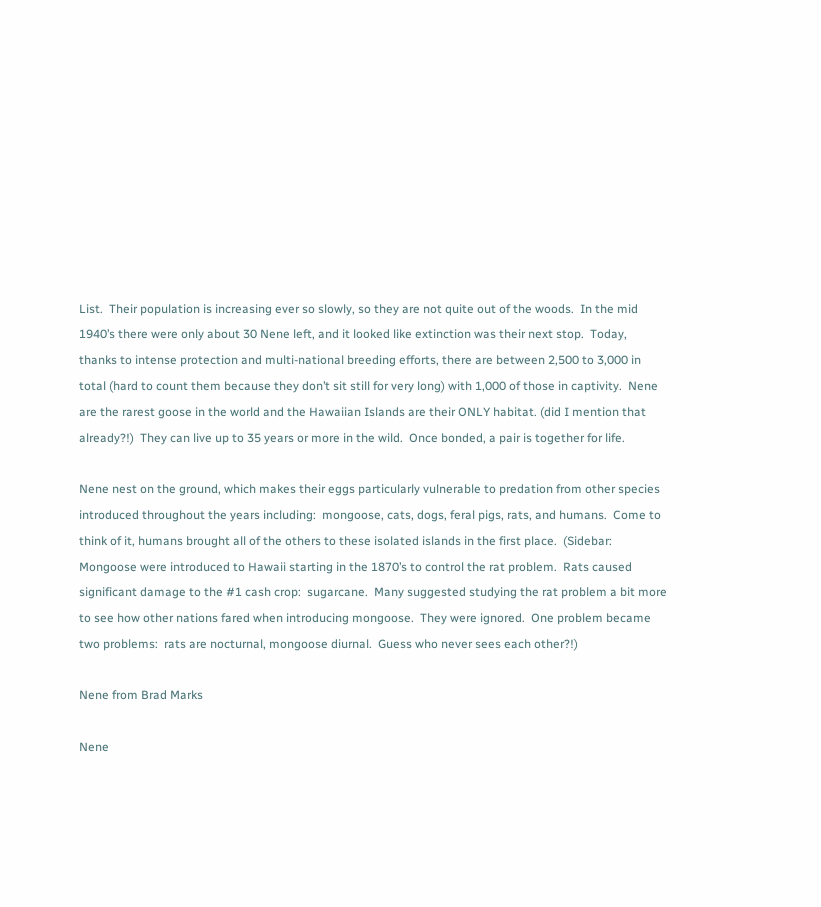List.  Their population is increasing ever so slowly, so they are not quite out of the woods.  In the mid 1940’s there were only about 30 Nene left, and it looked like extinction was their next stop.  Today, thanks to intense protection and multi-national breeding efforts, there are between 2,500 to 3,000 in total (hard to count them because they don’t sit still for very long) with 1,000 of those in captivity.  Nene are the rarest goose in the world and the Hawaiian Islands are their ONLY habitat. (did I mention that already?!)  They can live up to 35 years or more in the wild.  Once bonded, a pair is together for life.

Nene nest on the ground, which makes their eggs particularly vulnerable to predation from other species introduced throughout the years including:  mongoose, cats, dogs, feral pigs, rats, and humans.  Come to think of it, humans brought all of the others to these isolated islands in the first place.  (Sidebar:  Mongoose were introduced to Hawaii starting in the 1870’s to control the rat problem.  Rats caused significant damage to the #1 cash crop:  sugarcane.  Many suggested studying the rat problem a bit more to see how other nations fared when introducing mongoose.  They were ignored.  One problem became two problems:  rats are nocturnal, mongoose diurnal.  Guess who never sees each other?!)

Nene from Brad Marks

Nene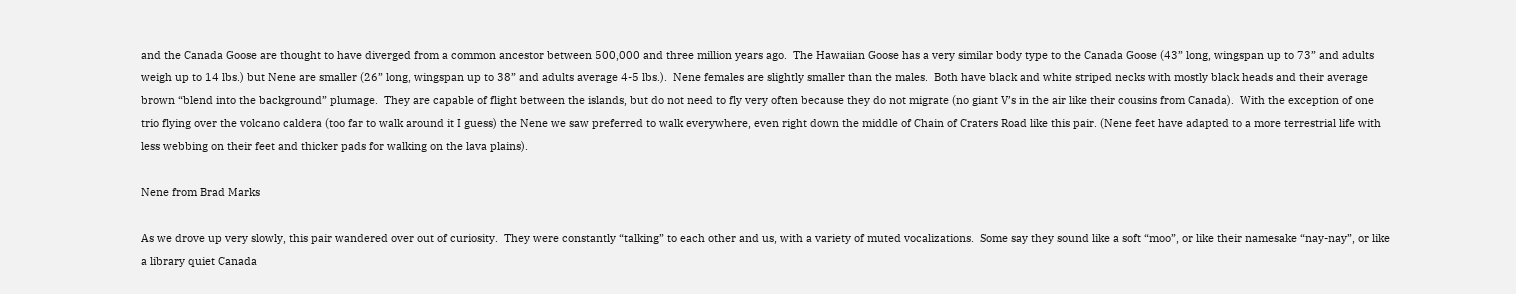and the Canada Goose are thought to have diverged from a common ancestor between 500,000 and three million years ago.  The Hawaiian Goose has a very similar body type to the Canada Goose (43” long, wingspan up to 73” and adults weigh up to 14 lbs.) but Nene are smaller (26” long, wingspan up to 38” and adults average 4-5 lbs.).  Nene females are slightly smaller than the males.  Both have black and white striped necks with mostly black heads and their average brown “blend into the background” plumage.  They are capable of flight between the islands, but do not need to fly very often because they do not migrate (no giant V’s in the air like their cousins from Canada).  With the exception of one trio flying over the volcano caldera (too far to walk around it I guess) the Nene we saw preferred to walk everywhere, even right down the middle of Chain of Craters Road like this pair. (Nene feet have adapted to a more terrestrial life with less webbing on their feet and thicker pads for walking on the lava plains).

Nene from Brad Marks

As we drove up very slowly, this pair wandered over out of curiosity.  They were constantly “talking” to each other and us, with a variety of muted vocalizations.  Some say they sound like a soft “moo”, or like their namesake “nay-nay”, or like a library quiet Canada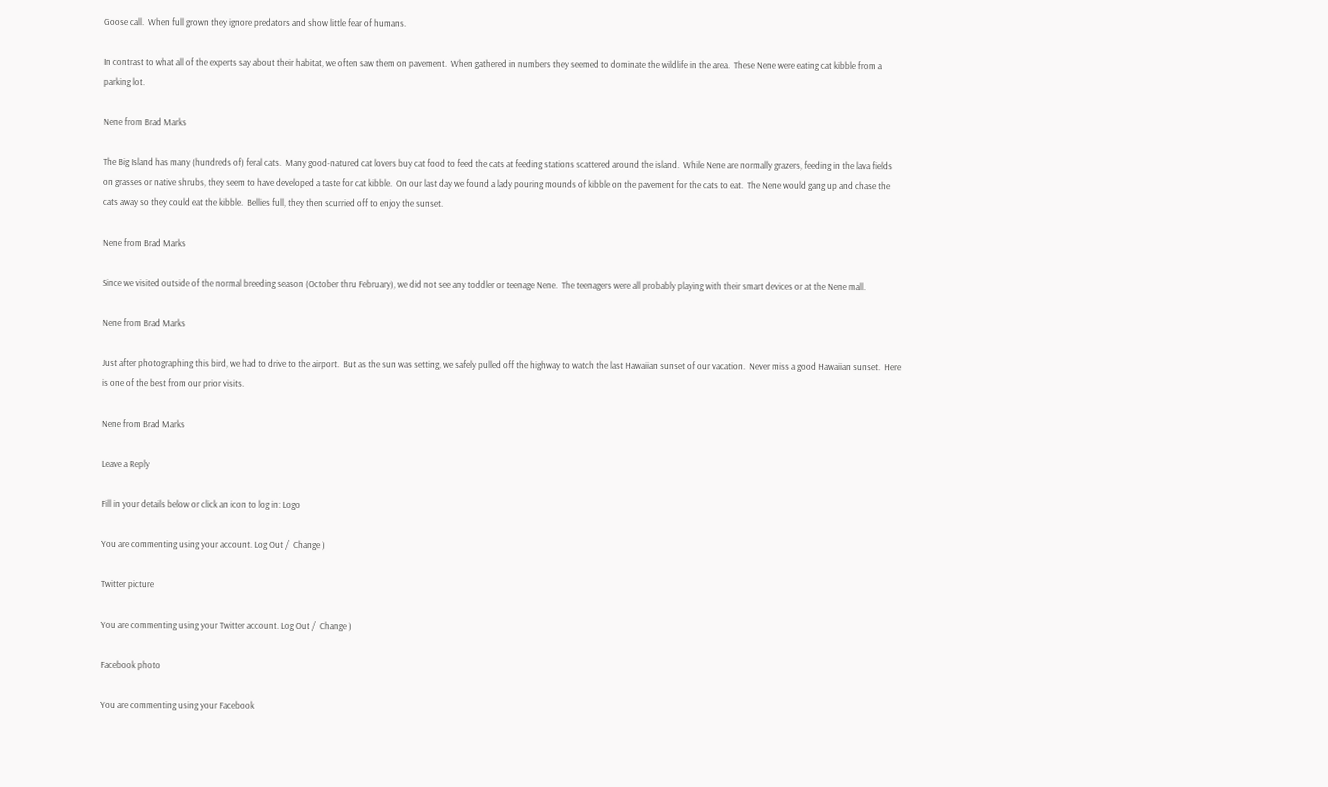Goose call.  When full grown they ignore predators and show little fear of humans.

In contrast to what all of the experts say about their habitat, we often saw them on pavement.  When gathered in numbers they seemed to dominate the wildlife in the area.  These Nene were eating cat kibble from a parking lot.

Nene from Brad Marks

The Big Island has many (hundreds of) feral cats.  Many good-natured cat lovers buy cat food to feed the cats at feeding stations scattered around the island.  While Nene are normally grazers, feeding in the lava fields on grasses or native shrubs, they seem to have developed a taste for cat kibble.  On our last day we found a lady pouring mounds of kibble on the pavement for the cats to eat.  The Nene would gang up and chase the cats away so they could eat the kibble.  Bellies full, they then scurried off to enjoy the sunset.

Nene from Brad Marks

Since we visited outside of the normal breeding season (October thru February), we did not see any toddler or teenage Nene.  The teenagers were all probably playing with their smart devices or at the Nene mall.

Nene from Brad Marks

Just after photographing this bird, we had to drive to the airport.  But as the sun was setting, we safely pulled off the highway to watch the last Hawaiian sunset of our vacation.  Never miss a good Hawaiian sunset.  Here is one of the best from our prior visits.

Nene from Brad Marks

Leave a Reply

Fill in your details below or click an icon to log in: Logo

You are commenting using your account. Log Out /  Change )

Twitter picture

You are commenting using your Twitter account. Log Out /  Change )

Facebook photo

You are commenting using your Facebook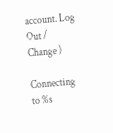account. Log Out /  Change )

Connecting to %s